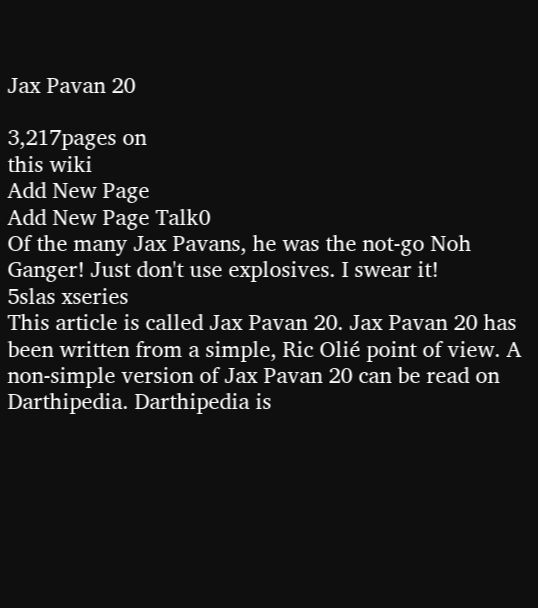Jax Pavan 20

3,217pages on
this wiki
Add New Page
Add New Page Talk0
Of the many Jax Pavans, he was the not-go Noh Ganger! Just don't use explosives. I swear it!
5slas xseries
This article is called Jax Pavan 20. Jax Pavan 20 has been written from a simple, Ric Olié point of view. A non-simple version of Jax Pavan 20 can be read on Darthipedia. Darthipedia is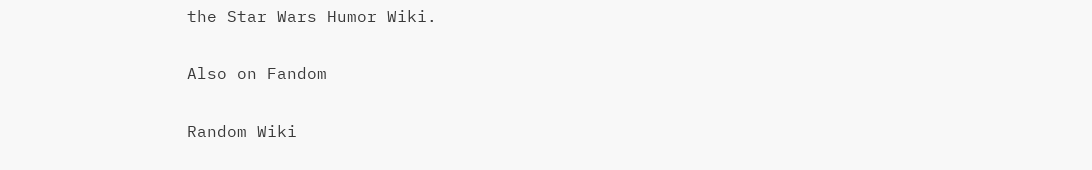the Star Wars Humor Wiki.

Also on Fandom

Random Wiki